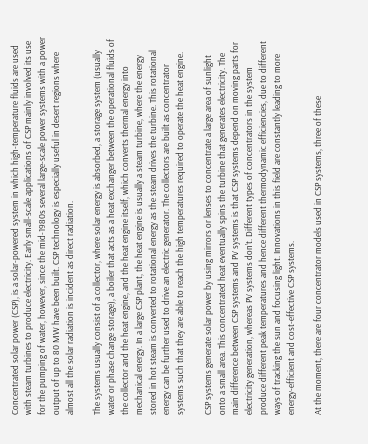Concentrated solar power (CSP), is a solar-powered system in which high-temperature fluids are used with steam turbines to produce electricity. Early small-scale applications of CSP mainly involved its use for the pumping of water, however, since the mid-1980s several large-scale power systems with a power output of up to 80 MW have been built. CSP technology is especially useful in desert regions where almost all the solar radiation is incident as direct radiation.

The systems usually consist of a collector, where solar energy is absorbed, a storage system (usually water or phase change storage), a boiler that acts as a heat exchanger between the operational fluids of the collector and the heat engine, and the heat engine itself, which converts thermal energy into mechanical energy. In a large CSP plant, the heat engine is usually a steam turbine, where the energy stored in hot steam is converted to rotational energy as the steam drives the turbine. This rotational energy can be further used to drive an electric generator. The collectors are built as concentrator systems such that they are able to reach the high temperatures required to operate the heat engine.

CSP systems generate solar power by using mirrors or lenses to concentrate a large area of sunlight onto a small area. This concentrated heat eventually spins the turbine that generates electricity. The main difference between CSP systems and PV systems is that CSP systems depend on moving parts for electricity generation, whereas PV systems don’t. Different types of concentrators in the system produce different peak temperatures and hence different thermodynamic efficiencies, due to different ways of tracking the sun and focusing light. Innovations in this field are constantly leading to more energy-efficient and cost-effective CSP systems.

At the moment, there are four concentrator models used in CSP systems, three of these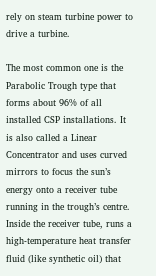rely on steam turbine power to drive a turbine.

The most common one is the Parabolic Trough type that forms about 96% of all installed CSP installations. It is also called a Linear Concentrator and uses curved mirrors to focus the sun’s energy onto a receiver tube running in the trough’s centre. Inside the receiver tube, runs a high-temperature heat transfer fluid (like synthetic oil) that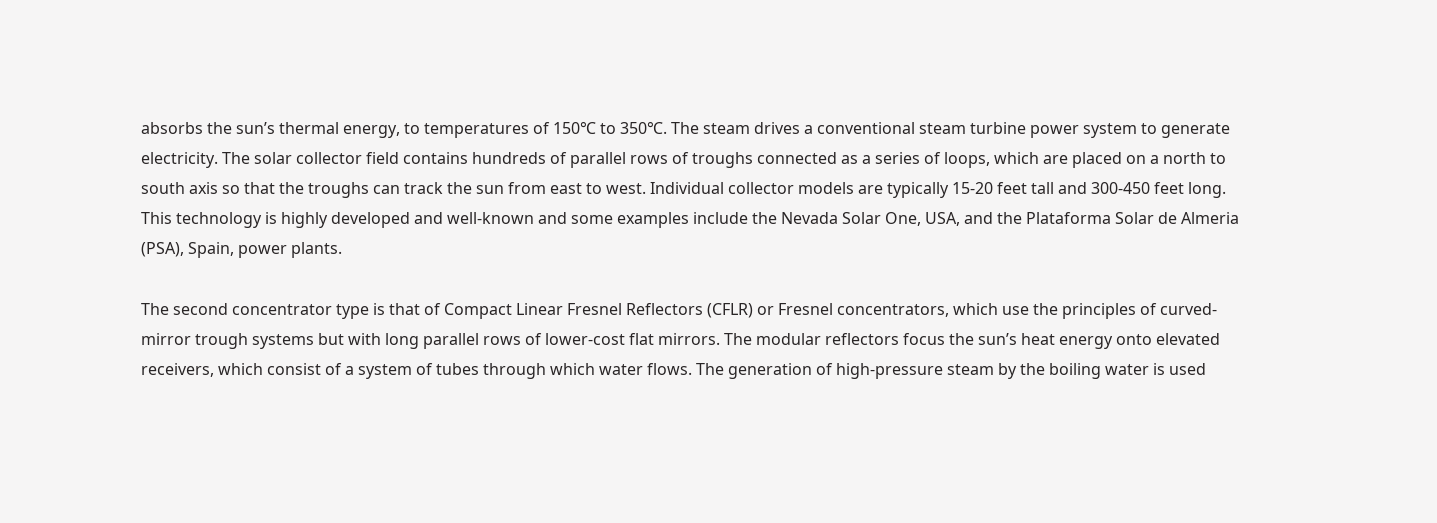absorbs the sun’s thermal energy, to temperatures of 150℃ to 350℃. The steam drives a conventional steam turbine power system to generate electricity. The solar collector field contains hundreds of parallel rows of troughs connected as a series of loops, which are placed on a north to south axis so that the troughs can track the sun from east to west. Individual collector models are typically 15-20 feet tall and 300-450 feet long. This technology is highly developed and well-known and some examples include the Nevada Solar One, USA, and the Plataforma Solar de Almeria (PSA), Spain, power plants.

The second concentrator type is that of Compact Linear Fresnel Reflectors (CFLR) or Fresnel concentrators, which use the principles of curved-mirror trough systems but with long parallel rows of lower-cost flat mirrors. The modular reflectors focus the sun’s heat energy onto elevated receivers, which consist of a system of tubes through which water flows. The generation of high-pressure steam by the boiling water is used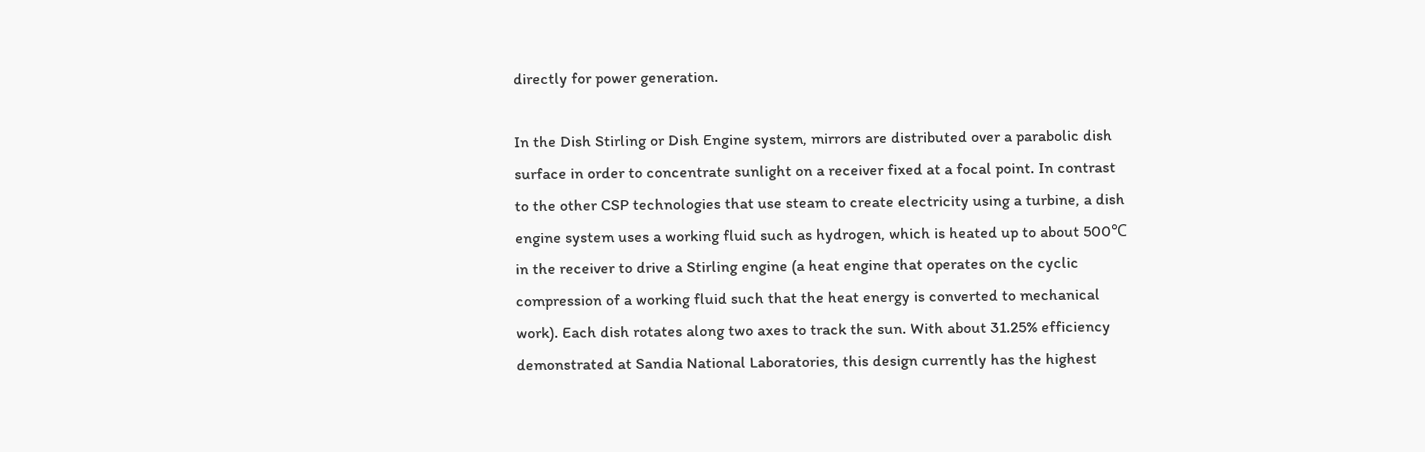directly for power generation.

In the Dish Stirling or Dish Engine system, mirrors are distributed over a parabolic dish surface in order to concentrate sunlight on a receiver fixed at a focal point. In contrast to the other CSP technologies that use steam to create electricity using a turbine, a dish engine system uses a working fluid such as hydrogen, which is heated up to about 500℃ in the receiver to drive a Stirling engine (a heat engine that operates on the cyclic compression of a working fluid such that the heat energy is converted to mechanical work). Each dish rotates along two axes to track the sun. With about 31.25% efficiency demonstrated at Sandia National Laboratories, this design currently has the highest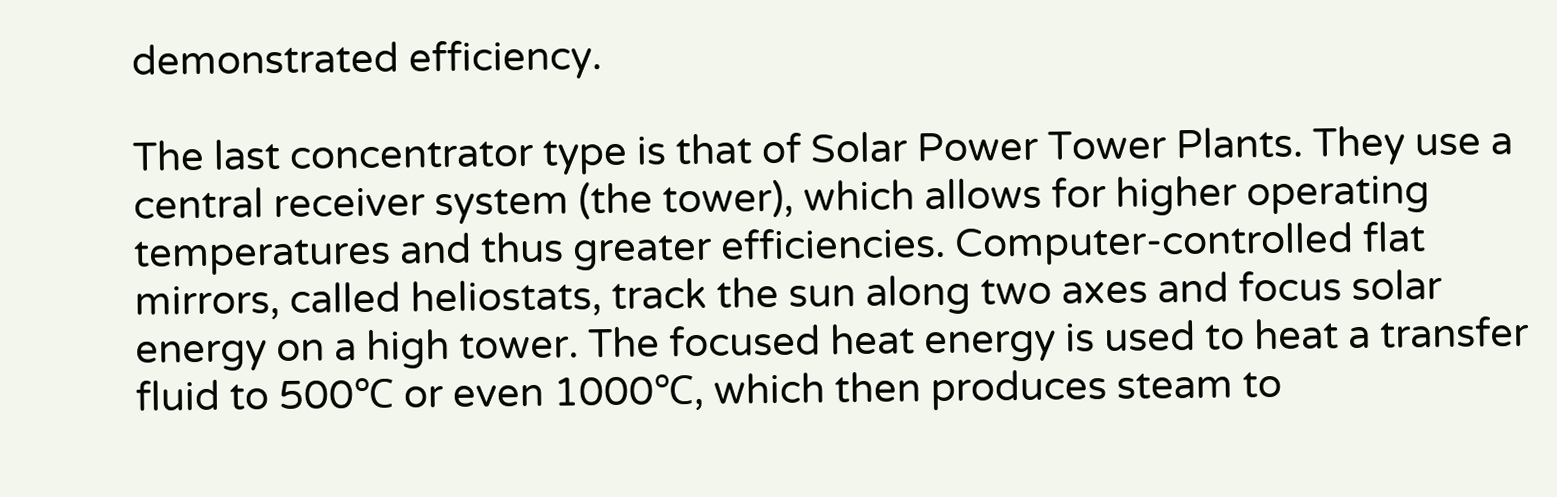demonstrated efficiency.

The last concentrator type is that of Solar Power Tower Plants. They use a central receiver system (the tower), which allows for higher operating temperatures and thus greater efficiencies. Computer-controlled flat mirrors, called heliostats, track the sun along two axes and focus solar energy on a high tower. The focused heat energy is used to heat a transfer fluid to 500℃ or even 1000℃, which then produces steam to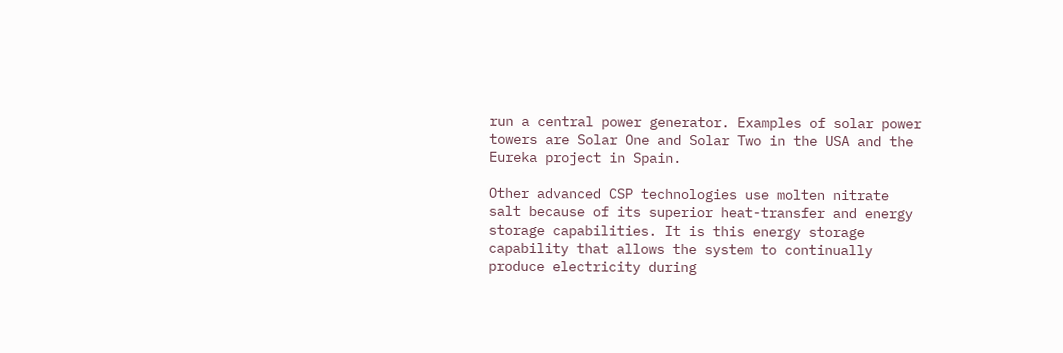run a central power generator. Examples of solar power towers are Solar One and Solar Two in the USA and the Eureka project in Spain.

Other advanced CSP technologies use molten nitrate salt because of its superior heat-transfer and energy storage capabilities. It is this energy storage capability that allows the system to continually produce electricity during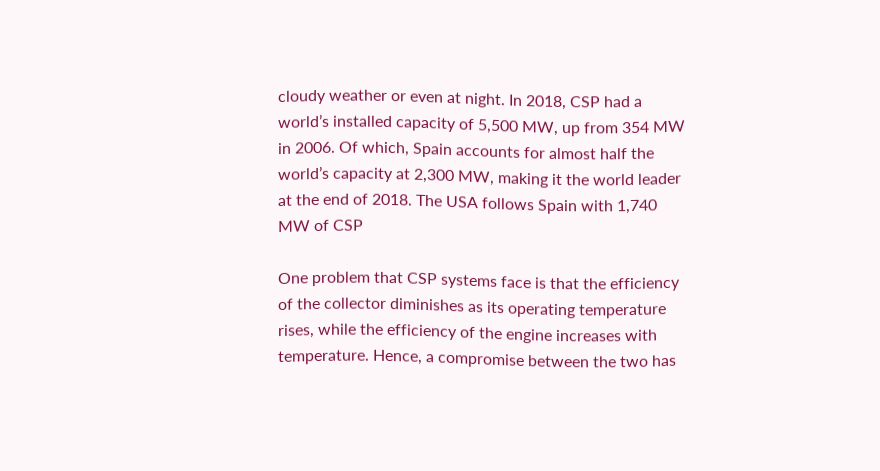cloudy weather or even at night. In 2018, CSP had a world’s installed capacity of 5,500 MW, up from 354 MW in 2006. Of which, Spain accounts for almost half the world’s capacity at 2,300 MW, making it the world leader at the end of 2018. The USA follows Spain with 1,740 MW of CSP

One problem that CSP systems face is that the efficiency of the collector diminishes as its operating temperature rises, while the efficiency of the engine increases with temperature. Hence, a compromise between the two has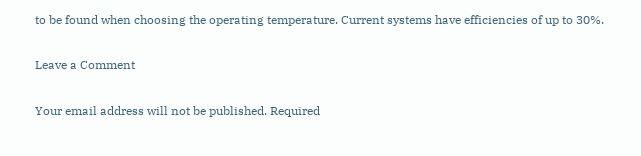to be found when choosing the operating temperature. Current systems have efficiencies of up to 30%.

Leave a Comment

Your email address will not be published. Required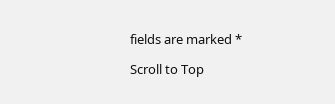fields are marked *

Scroll to Top